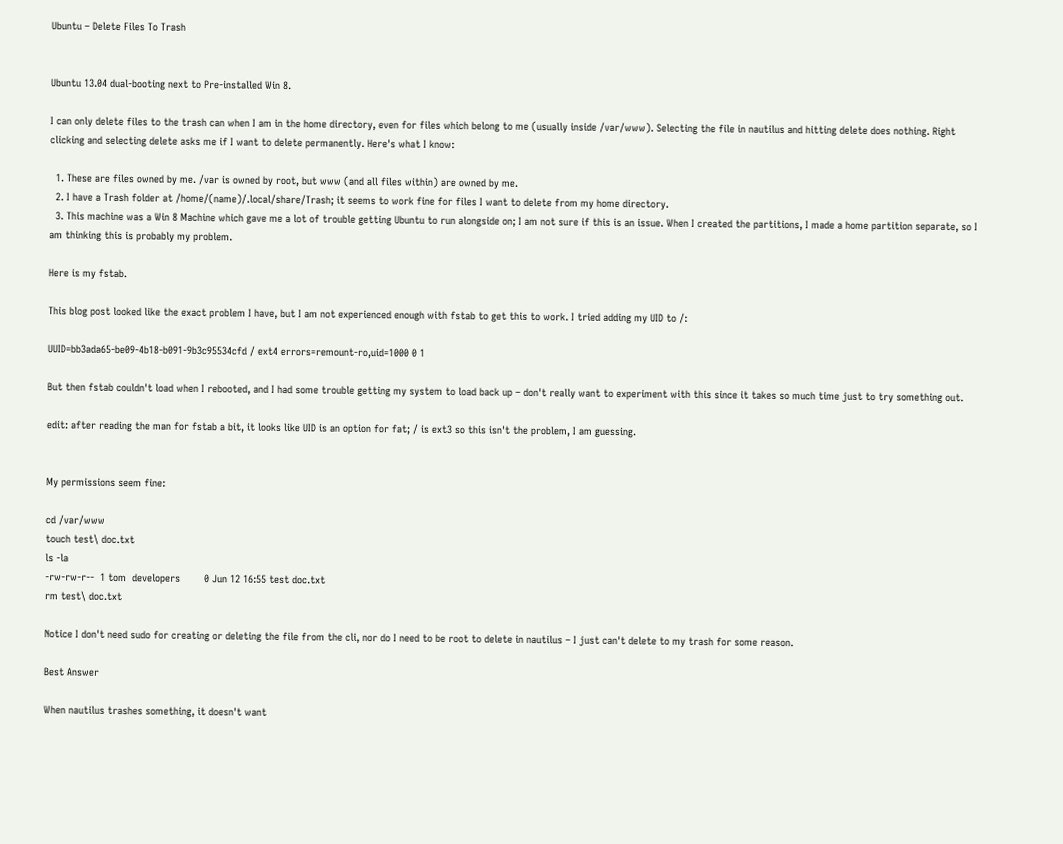Ubuntu – Delete Files To Trash


Ubuntu 13.04 dual-booting next to Pre-installed Win 8.

I can only delete files to the trash can when I am in the home directory, even for files which belong to me (usually inside /var/www). Selecting the file in nautilus and hitting delete does nothing. Right clicking and selecting delete asks me if I want to delete permanently. Here's what I know:

  1. These are files owned by me. /var is owned by root, but www (and all files within) are owned by me.
  2. I have a Trash folder at /home/(name)/.local/share/Trash; it seems to work fine for files I want to delete from my home directory.
  3. This machine was a Win 8 Machine which gave me a lot of trouble getting Ubuntu to run alongside on; I am not sure if this is an issue. When I created the partitions, I made a home partition separate, so I am thinking this is probably my problem.

Here is my fstab.

This blog post looked like the exact problem I have, but I am not experienced enough with fstab to get this to work. I tried adding my UID to /:

UUID=bb3ada65-be09-4b18-b091-9b3c95534cfd / ext4 errors=remount-ro,uid=1000 0 1

But then fstab couldn't load when I rebooted, and I had some trouble getting my system to load back up – don't really want to experiment with this since it takes so much time just to try something out.

edit: after reading the man for fstab a bit, it looks like UID is an option for fat; / is ext3 so this isn't the problem, I am guessing.


My permissions seem fine:

cd /var/www
touch test\ doc.txt
ls -la
-rw-rw-r--  1 tom  developers        0 Jun 12 16:55 test doc.txt
rm test\ doc.txt

Notice I don't need sudo for creating or deleting the file from the cli, nor do I need to be root to delete in nautilus – I just can't delete to my trash for some reason.

Best Answer

When nautilus trashes something, it doesn't want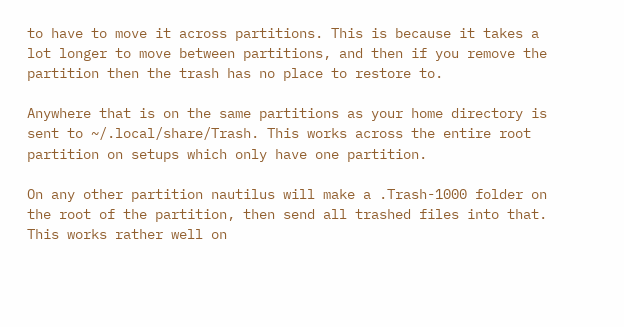to have to move it across partitions. This is because it takes a lot longer to move between partitions, and then if you remove the partition then the trash has no place to restore to.

Anywhere that is on the same partitions as your home directory is sent to ~/.local/share/Trash. This works across the entire root partition on setups which only have one partition.

On any other partition nautilus will make a .Trash-1000 folder on the root of the partition, then send all trashed files into that. This works rather well on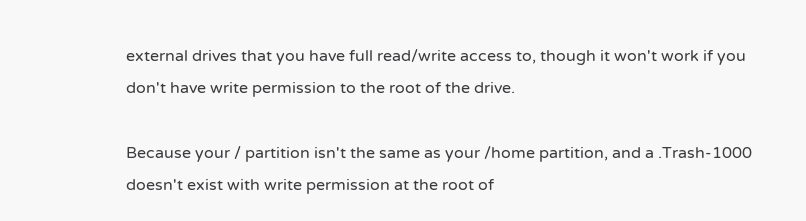external drives that you have full read/write access to, though it won't work if you don't have write permission to the root of the drive.

Because your / partition isn't the same as your /home partition, and a .Trash-1000 doesn't exist with write permission at the root of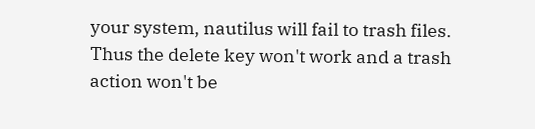your system, nautilus will fail to trash files. Thus the delete key won't work and a trash action won't be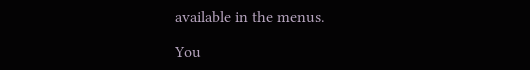available in the menus.

You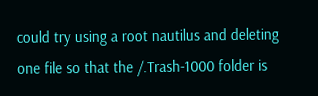could try using a root nautilus and deleting one file so that the /.Trash-1000 folder is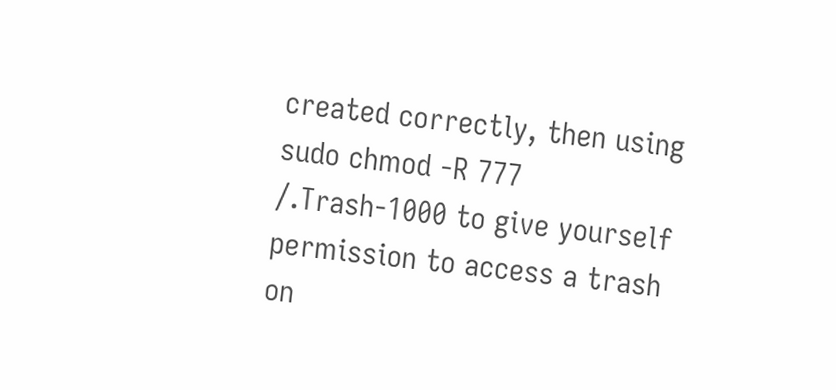created correctly, then using sudo chmod -R 777 /.Trash-1000 to give yourself permission to access a trash on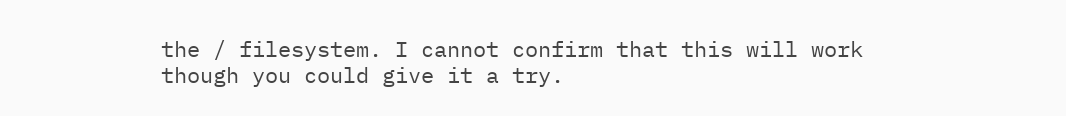the / filesystem. I cannot confirm that this will work though you could give it a try.